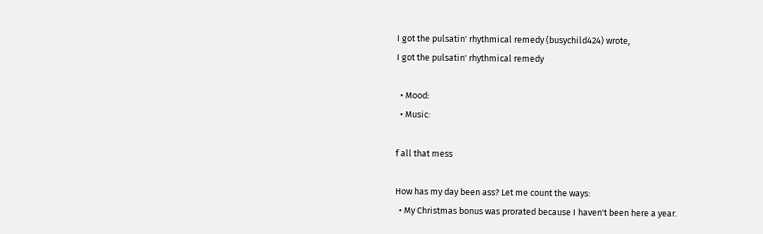I got the pulsatin' rhythmical remedy (busychild424) wrote,
I got the pulsatin' rhythmical remedy

  • Mood:
  • Music:

f all that mess

How has my day been ass? Let me count the ways:
  • My Christmas bonus was prorated because I haven't been here a year.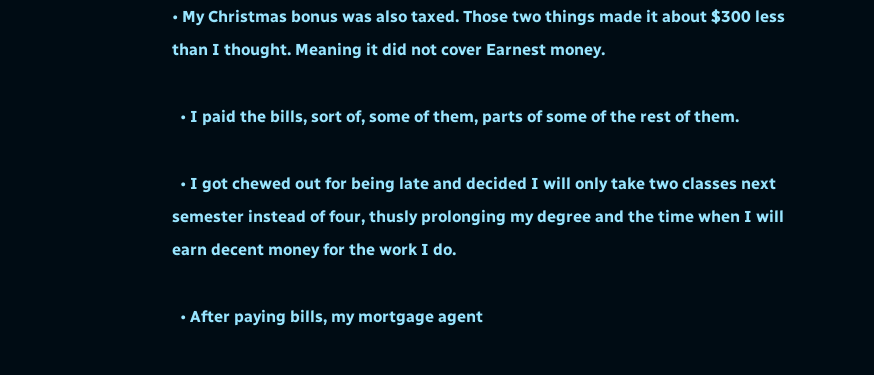• My Christmas bonus was also taxed. Those two things made it about $300 less than I thought. Meaning it did not cover Earnest money.

  • I paid the bills, sort of, some of them, parts of some of the rest of them.

  • I got chewed out for being late and decided I will only take two classes next semester instead of four, thusly prolonging my degree and the time when I will earn decent money for the work I do.

  • After paying bills, my mortgage agent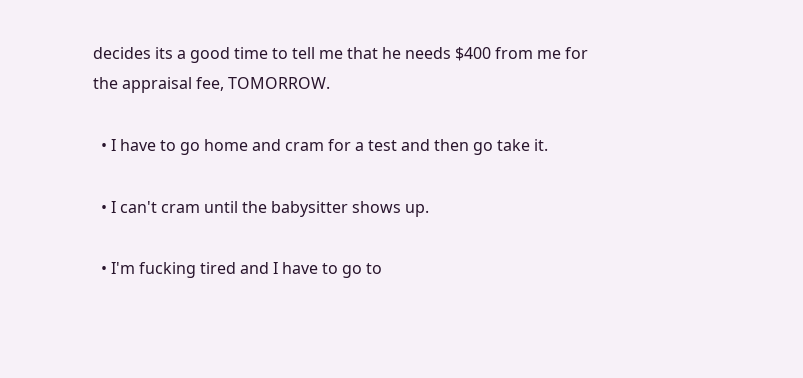decides its a good time to tell me that he needs $400 from me for the appraisal fee, TOMORROW.

  • I have to go home and cram for a test and then go take it.

  • I can't cram until the babysitter shows up.

  • I'm fucking tired and I have to go to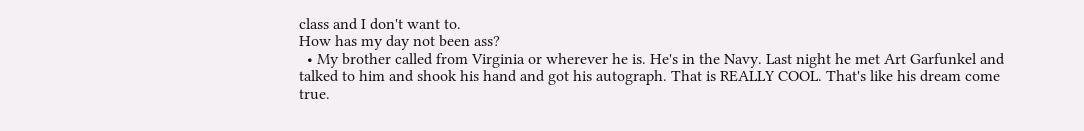class and I don't want to.
How has my day not been ass?
  • My brother called from Virginia or wherever he is. He's in the Navy. Last night he met Art Garfunkel and talked to him and shook his hand and got his autograph. That is REALLY COOL. That's like his dream come true.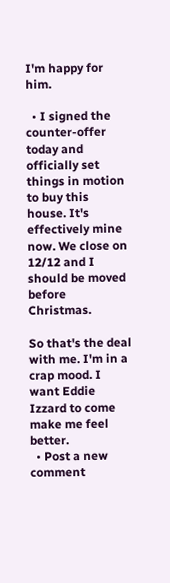I'm happy for him.

  • I signed the counter-offer today and officially set things in motion to buy this house. It's effectively mine now. We close on 12/12 and I should be moved before Christmas.

So that's the deal with me. I'm in a crap mood. I want Eddie Izzard to come make me feel better.
  • Post a new comment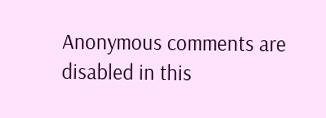Anonymous comments are disabled in this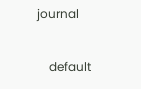journal

    default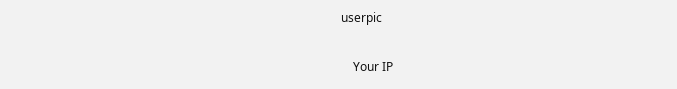userpic

    Your IP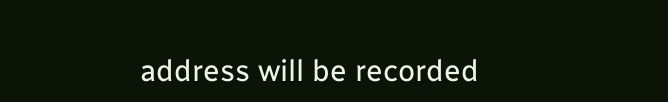address will be recorded